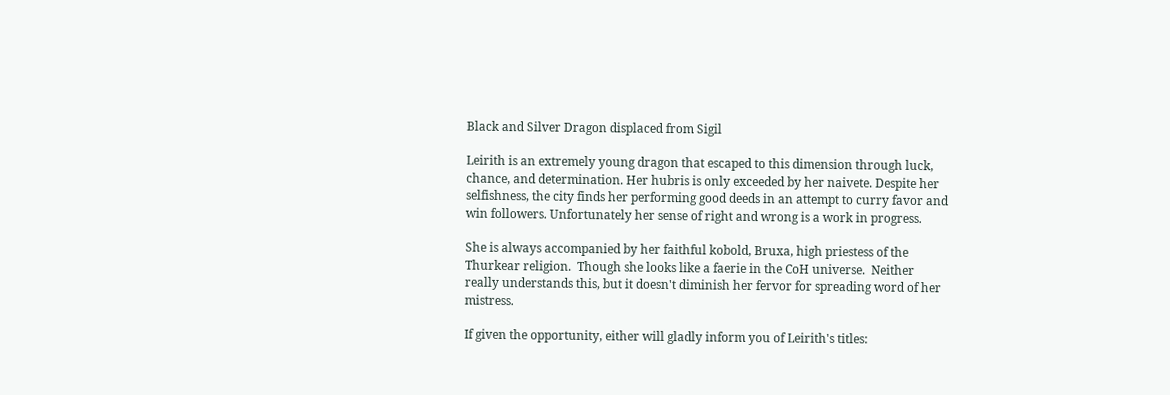Black and Silver Dragon displaced from Sigil

Leirith is an extremely young dragon that escaped to this dimension through luck, chance, and determination. Her hubris is only exceeded by her naivete. Despite her selfishness, the city finds her performing good deeds in an attempt to curry favor and win followers. Unfortunately her sense of right and wrong is a work in progress.

She is always accompanied by her faithful kobold, Bruxa, high priestess of the Thurkear religion.  Though she looks like a faerie in the CoH universe.  Neither really understands this, but it doesn't diminish her fervor for spreading word of her mistress.

If given the opportunity, either will gladly inform you of Leirith's titles: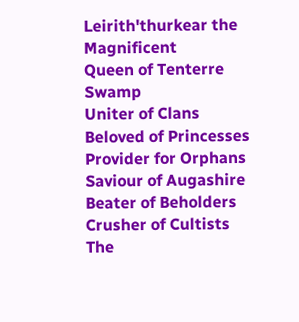Leirith'thurkear the Magnificent
Queen of Tenterre Swamp
Uniter of Clans
Beloved of Princesses
Provider for Orphans
Saviour of Augashire
Beater of Beholders
Crusher of Cultists
The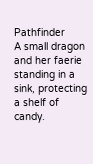Pathfinder
A small dragon and her faerie standing in a sink, protecting a shelf of candy.